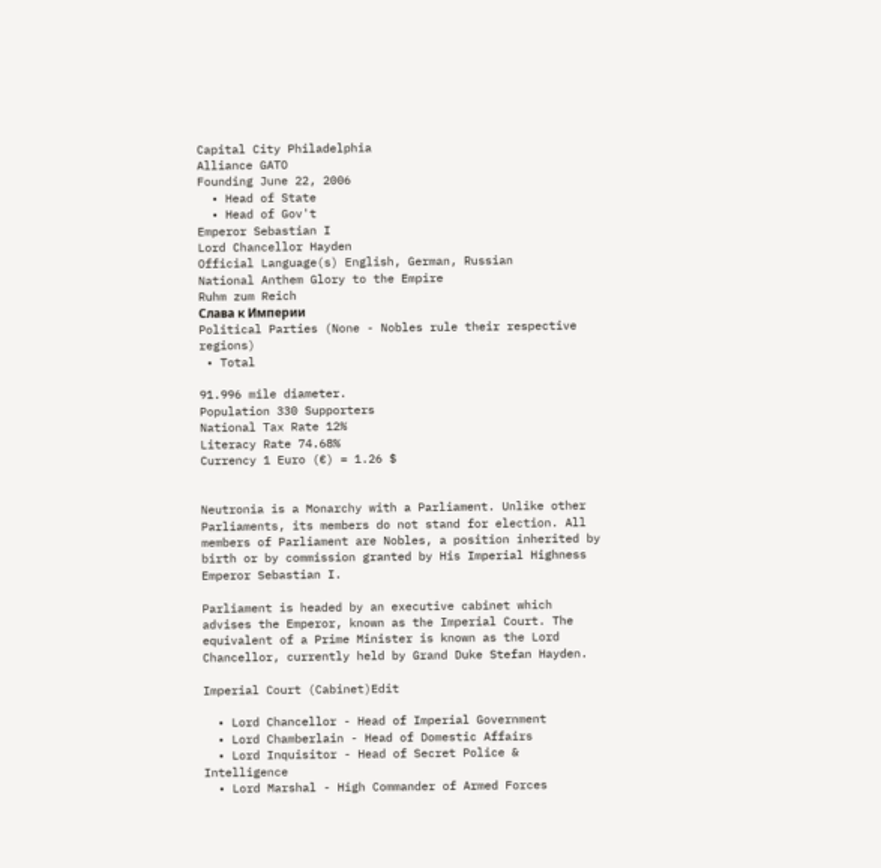Capital City Philadelphia
Alliance GATO
Founding June 22, 2006
  • Head of State
  • Head of Gov't
Emperor Sebastian I
Lord Chancellor Hayden
Official Language(s) English, German, Russian
National Anthem Glory to the Empire
Ruhm zum Reich
Слава к Империи
Political Parties (None - Nobles rule their respective regions)
 • Total

91.996 mile diameter.
Population 330 Supporters
National Tax Rate 12%
Literacy Rate 74.68%
Currency 1 Euro (€) = 1.26 $


Neutronia is a Monarchy with a Parliament. Unlike other Parliaments, its members do not stand for election. All members of Parliament are Nobles, a position inherited by birth or by commission granted by His Imperial Highness Emperor Sebastian I.

Parliament is headed by an executive cabinet which advises the Emperor, known as the Imperial Court. The equivalent of a Prime Minister is known as the Lord Chancellor, currently held by Grand Duke Stefan Hayden.

Imperial Court (Cabinet)Edit

  • Lord Chancellor - Head of Imperial Government
  • Lord Chamberlain - Head of Domestic Affairs
  • Lord Inquisitor - Head of Secret Police & Intelligence
  • Lord Marshal - High Commander of Armed Forces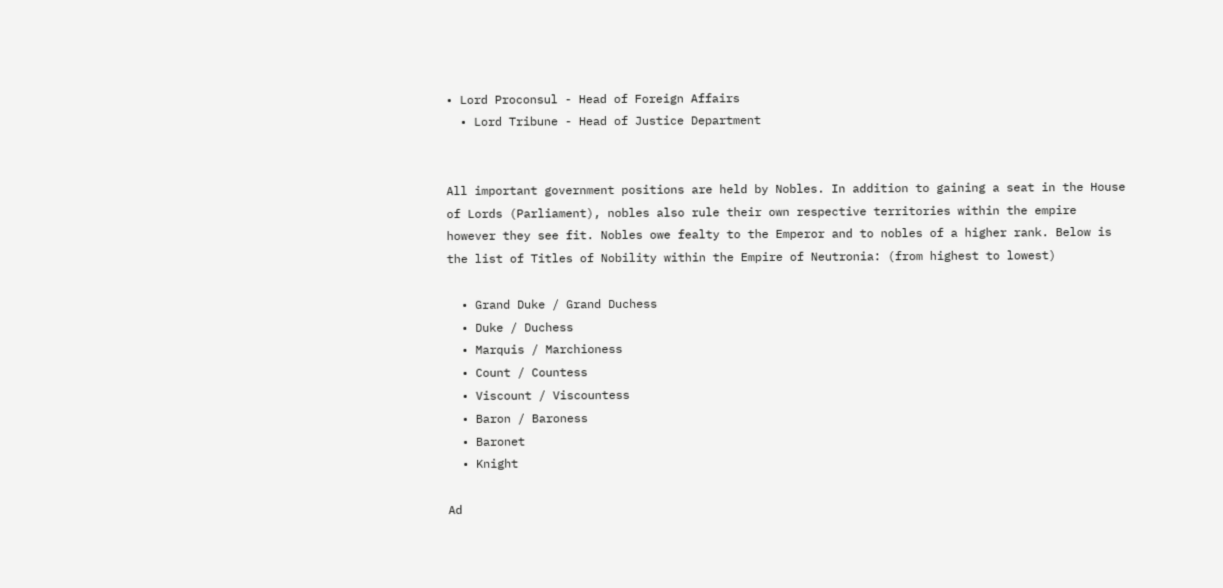• Lord Proconsul - Head of Foreign Affairs
  • Lord Tribune - Head of Justice Department


All important government positions are held by Nobles. In addition to gaining a seat in the House of Lords (Parliament), nobles also rule their own respective territories within the empire however they see fit. Nobles owe fealty to the Emperor and to nobles of a higher rank. Below is the list of Titles of Nobility within the Empire of Neutronia: (from highest to lowest)

  • Grand Duke / Grand Duchess
  • Duke / Duchess
  • Marquis / Marchioness
  • Count / Countess
  • Viscount / Viscountess
  • Baron / Baroness
  • Baronet
  • Knight

Ad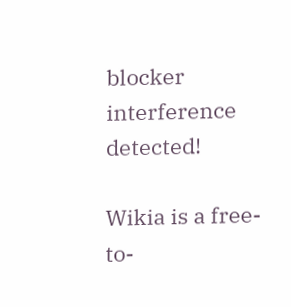blocker interference detected!

Wikia is a free-to-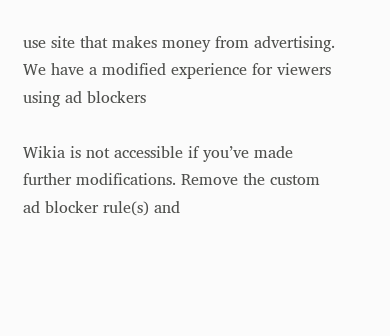use site that makes money from advertising. We have a modified experience for viewers using ad blockers

Wikia is not accessible if you’ve made further modifications. Remove the custom ad blocker rule(s) and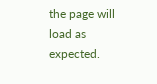the page will load as expected.